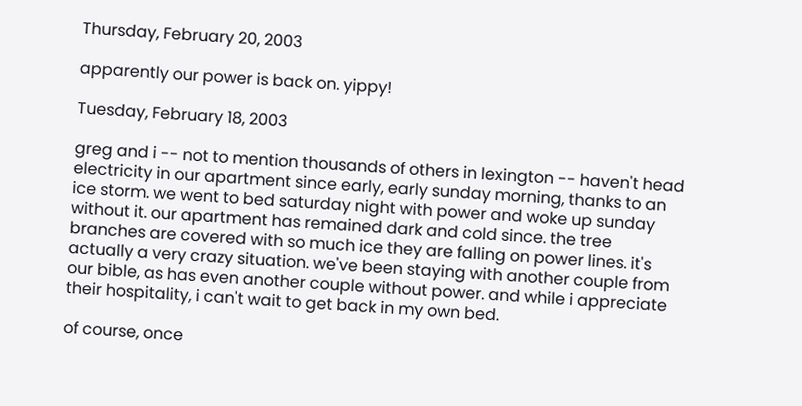Thursday, February 20, 2003

apparently our power is back on. yippy!

Tuesday, February 18, 2003

greg and i -- not to mention thousands of others in lexington -- haven't head electricity in our apartment since early, early sunday morning, thanks to an ice storm. we went to bed saturday night with power and woke up sunday without it. our apartment has remained dark and cold since. the tree branches are covered with so much ice they are falling on power lines. it's actually a very crazy situation. we've been staying with another couple from our bible, as has even another couple without power. and while i appreciate their hospitality, i can't wait to get back in my own bed.

of course, once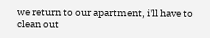we return to our apartment, i'll have to clean out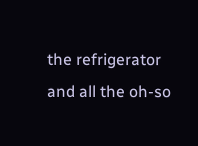the refrigerator and all the oh-so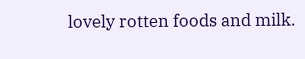lovely rotten foods and milk.